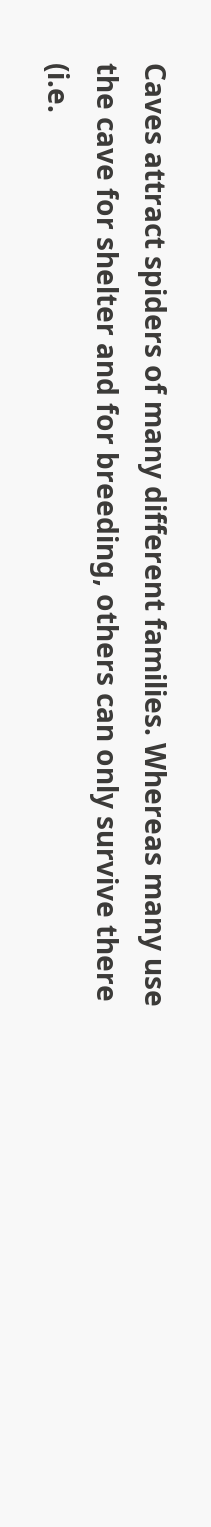Caves attract spiders of many different families. Whereas many use the cave for shelter and for breeding, others can only survive there (i.e.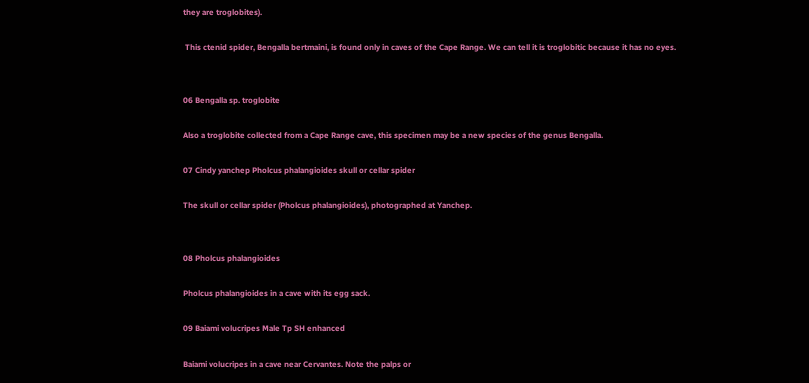they are troglobites).

 This ctenid spider, Bengalla bertmaini, is found only in caves of the Cape Range. We can tell it is troglobitic because it has no eyes.


06 Bengalla sp. troglobite

Also a troglobite collected from a Cape Range cave, this specimen may be a new species of the genus Bengalla.

07 Cindy yanchep Pholcus phalangioides skull or cellar spider

The skull or cellar spider (Pholcus phalangioides), photographed at Yanchep.


08 Pholcus phalangioides

Pholcus phalangioides in a cave with its egg sack.

09 Baiami volucripes Male Tp SH enhanced

Baiami volucripes in a cave near Cervantes. Note the palps or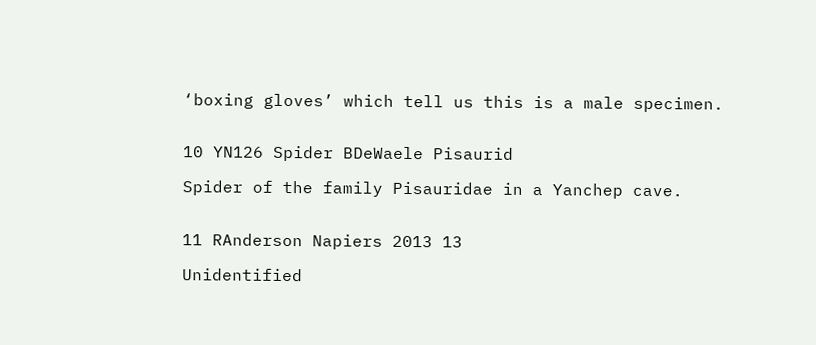‘boxing gloves’ which tell us this is a male specimen.


10 YN126 Spider BDeWaele Pisaurid

Spider of the family Pisauridae in a Yanchep cave.


11 RAnderson Napiers 2013 13

Unidentified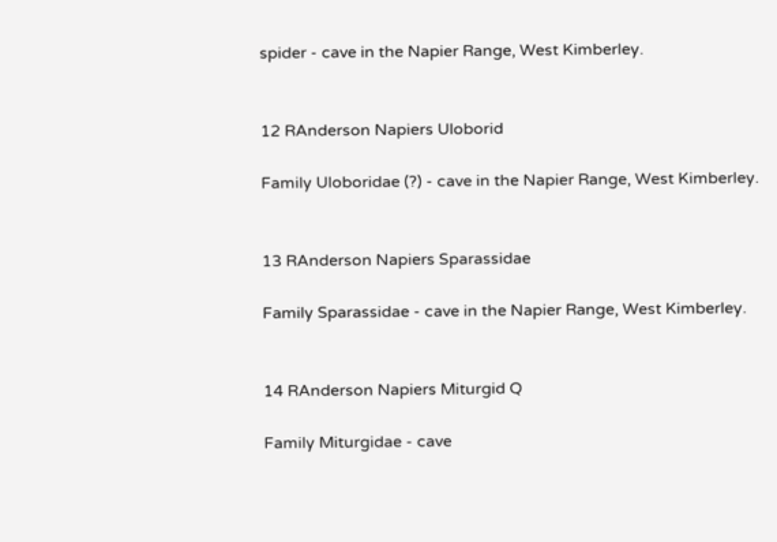spider - cave in the Napier Range, West Kimberley.


12 RAnderson Napiers Uloborid

Family Uloboridae (?) - cave in the Napier Range, West Kimberley.


13 RAnderson Napiers Sparassidae

Family Sparassidae - cave in the Napier Range, West Kimberley.


14 RAnderson Napiers Miturgid Q

Family Miturgidae - cave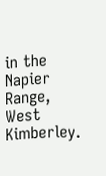in the Napier Range, West Kimberley.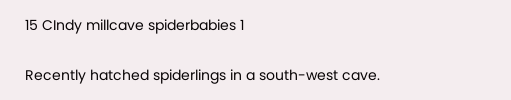15 CIndy millcave spiderbabies 1

Recently hatched spiderlings in a south-west cave.